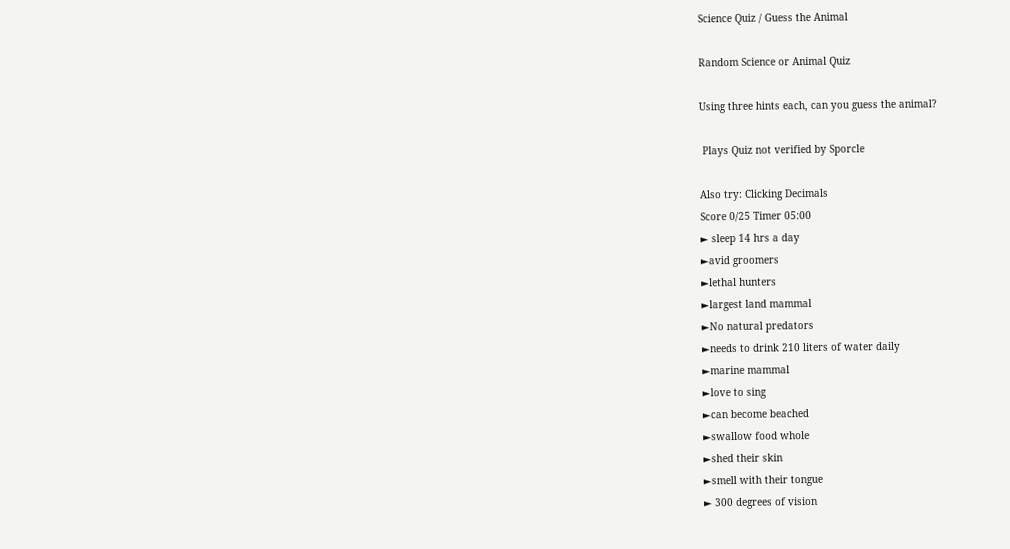Science Quiz / Guess the Animal

Random Science or Animal Quiz

Using three hints each, can you guess the animal?

 Plays Quiz not verified by Sporcle

Also try: Clicking Decimals
Score 0/25 Timer 05:00
► sleep 14 hrs a day
►avid groomers
►lethal hunters
►largest land mammal
►No natural predators
►needs to drink 210 liters of water daily
►marine mammal
►love to sing
►can become beached
►swallow food whole
►shed their skin
►smell with their tongue
► 300 degrees of vision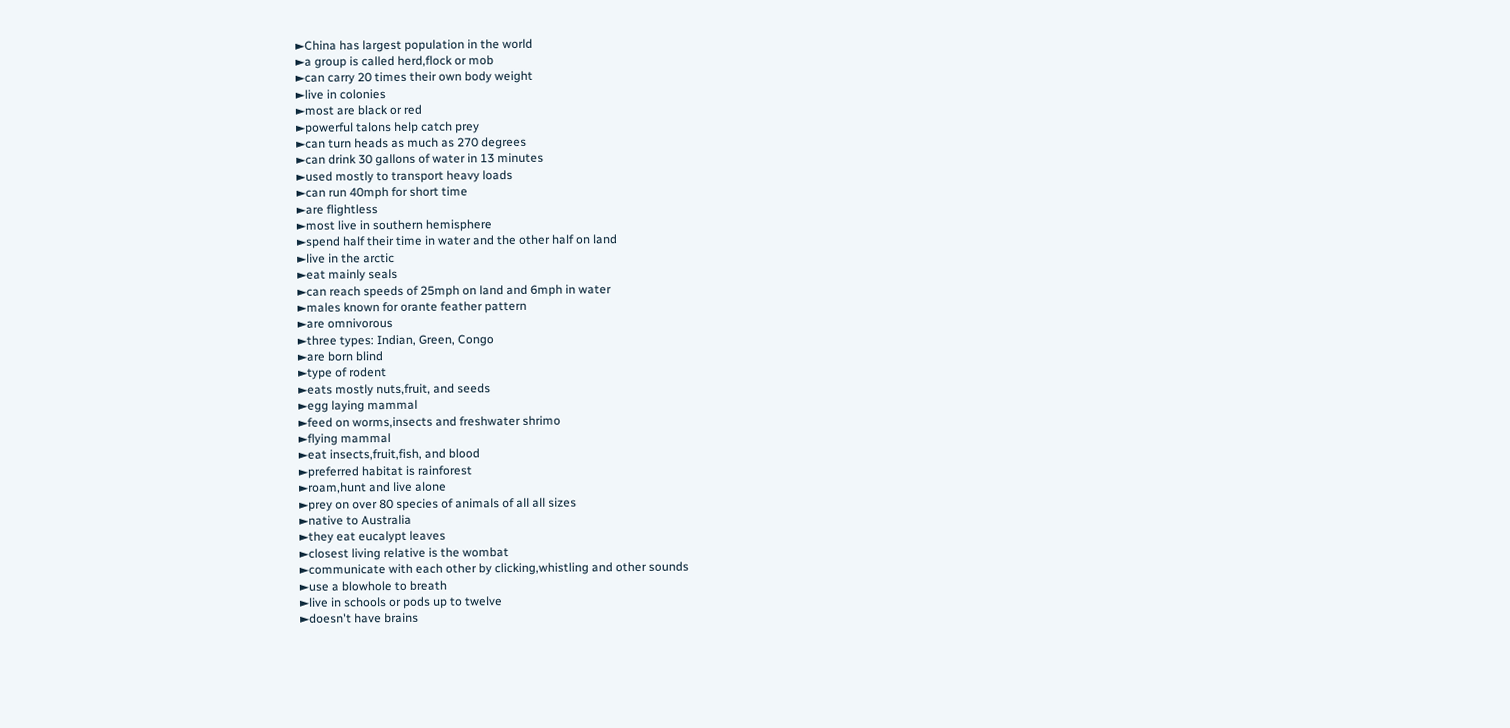►China has largest population in the world
►a group is called herd,flock or mob
►can carry 20 times their own body weight
►live in colonies
►most are black or red
►powerful talons help catch prey
►can turn heads as much as 270 degrees
►can drink 30 gallons of water in 13 minutes
►used mostly to transport heavy loads
►can run 40mph for short time
►are flightless
►most live in southern hemisphere
►spend half their time in water and the other half on land
►live in the arctic
►eat mainly seals
►can reach speeds of 25mph on land and 6mph in water
►males known for orante feather pattern
►are omnivorous
►three types: Indian, Green, Congo
►are born blind
►type of rodent
►eats mostly nuts,fruit, and seeds
►egg laying mammal
►feed on worms,insects and freshwater shrimo
►flying mammal
►eat insects,fruit,fish, and blood
►preferred habitat is rainforest
►roam,hunt and live alone
►prey on over 80 species of animals of all all sizes
►native to Australia
►they eat eucalypt leaves
►closest living relative is the wombat
►communicate with each other by clicking,whistling and other sounds
►use a blowhole to breath
►live in schools or pods up to twelve
►doesn't have brains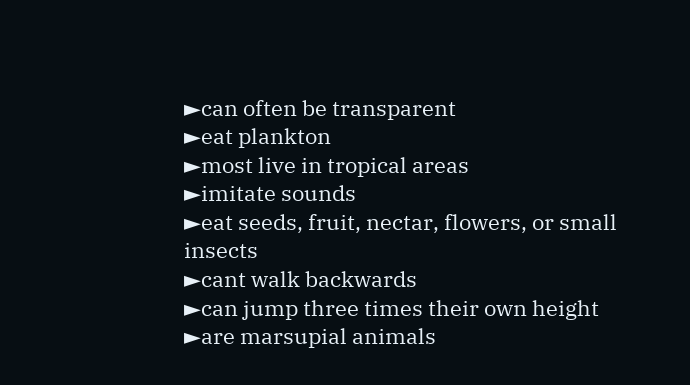►can often be transparent
►eat plankton
►most live in tropical areas
►imitate sounds
►eat seeds, fruit, nectar, flowers, or small insects
►cant walk backwards
►can jump three times their own height
►are marsupial animals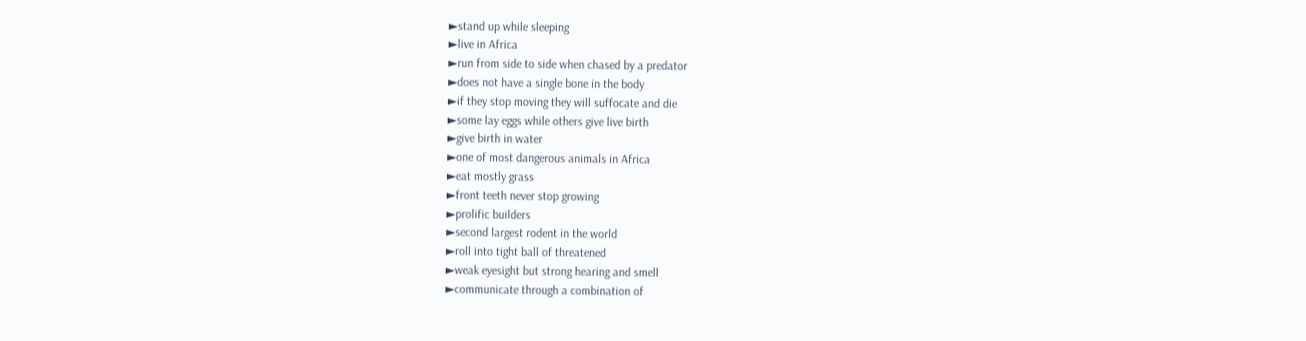►stand up while sleeping
►live in Africa
►run from side to side when chased by a predator
►does not have a single bone in the body
►if they stop moving they will suffocate and die
►some lay eggs while others give live birth
►give birth in water
►one of most dangerous animals in Africa
►eat mostly grass
►front teeth never stop growing
►prolific builders
►second largest rodent in the world
►roll into tight ball of threatened
►weak eyesight but strong hearing and smell
►communicate through a combination of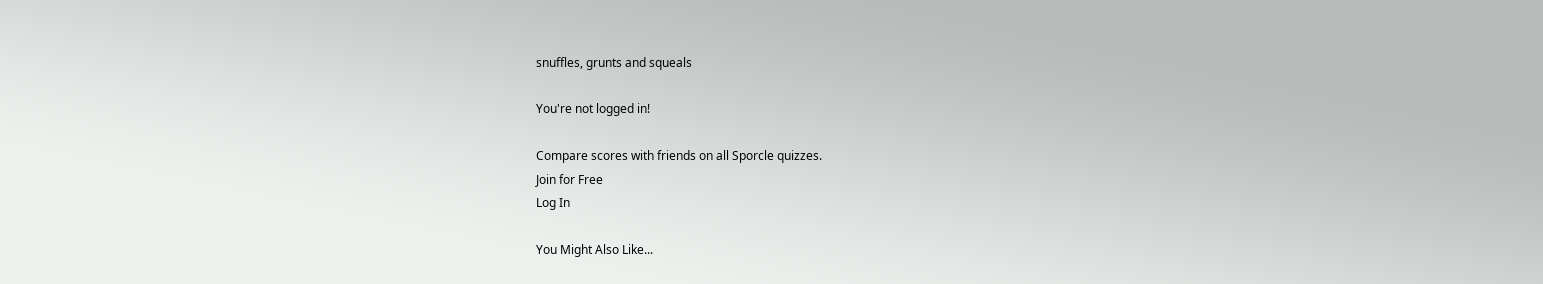snuffles, grunts and squeals

You're not logged in!

Compare scores with friends on all Sporcle quizzes.
Join for Free
Log In

You Might Also Like...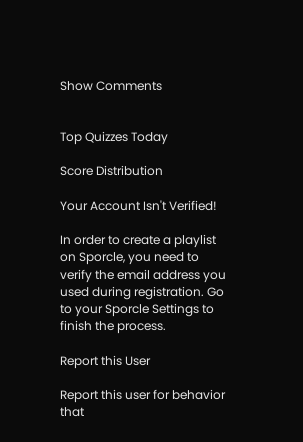Show Comments


Top Quizzes Today

Score Distribution

Your Account Isn't Verified!

In order to create a playlist on Sporcle, you need to verify the email address you used during registration. Go to your Sporcle Settings to finish the process.

Report this User

Report this user for behavior that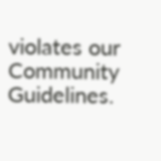violates our Community Guidelines.